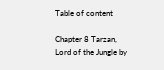Table of content

Chapter 8 Tarzan, Lord of the Jungle by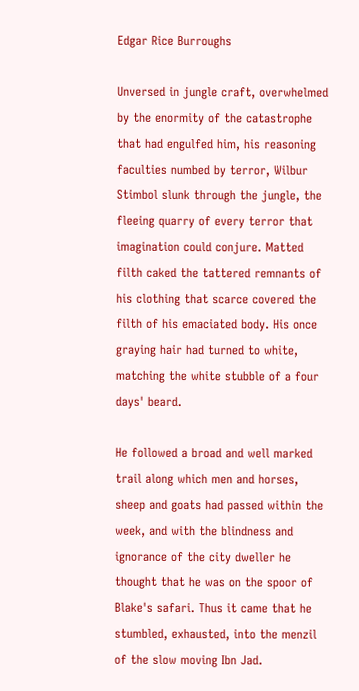Edgar Rice Burroughs

Unversed in jungle craft, overwhelmed by the enormity of the catastrophe that had engulfed him, his reasoning faculties numbed by terror, Wilbur Stimbol slunk through the jungle, the fleeing quarry of every terror that imagination could conjure. Matted filth caked the tattered remnants of his clothing that scarce covered the filth of his emaciated body. His once graying hair had turned to white, matching the white stubble of a four days' beard.

He followed a broad and well marked trail along which men and horses, sheep and goats had passed within the week, and with the blindness and ignorance of the city dweller he thought that he was on the spoor of Blake's safari. Thus it came that he stumbled, exhausted, into the menzil of the slow moving Ibn Jad.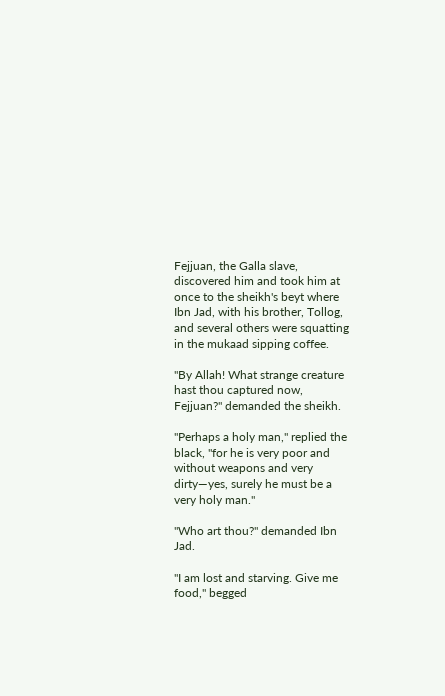Fejjuan, the Galla slave, discovered him and took him at once to the sheikh's beyt where Ibn Jad, with his brother, Tollog, and several others were squatting in the mukaad sipping coffee.

"By Allah! What strange creature hast thou captured now, Fejjuan?" demanded the sheikh.

"Perhaps a holy man," replied the black, "for he is very poor and without weapons and very dirty—yes, surely he must be a very holy man."

"Who art thou?" demanded Ibn Jad.

"I am lost and starving. Give me food," begged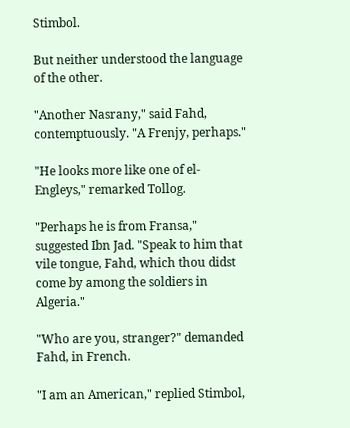Stimbol.

But neither understood the language of the other.

"Another Nasrany," said Fahd, contemptuously. "A Frenjy, perhaps."

"He looks more like one of el-Engleys," remarked Tollog.

"Perhaps he is from Fransa," suggested Ibn Jad. "Speak to him that vile tongue, Fahd, which thou didst come by among the soldiers in Algeria."

"Who are you, stranger?" demanded Fahd, in French.

"I am an American," replied Stimbol,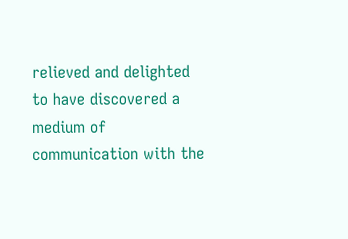relieved and delighted to have discovered a medium of communication with the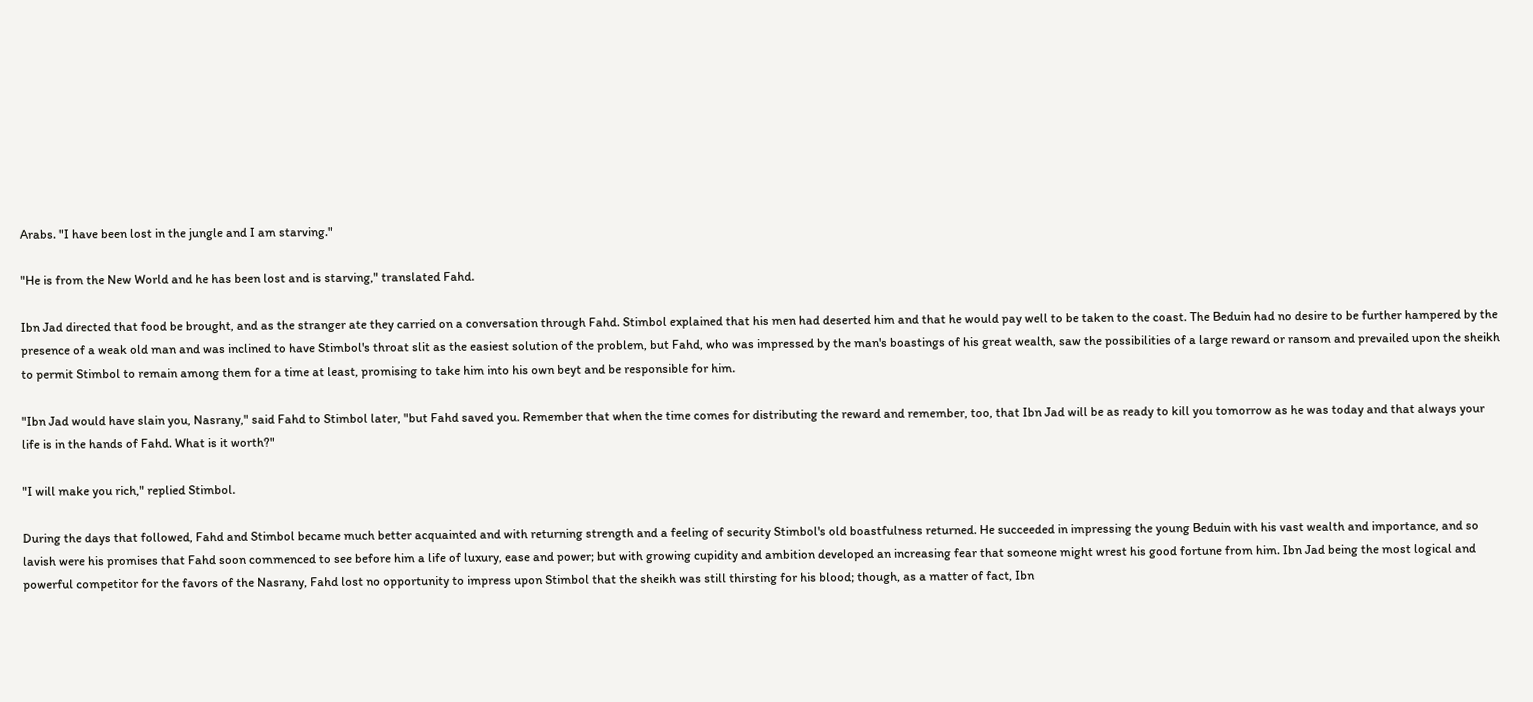Arabs. "I have been lost in the jungle and I am starving."

"He is from the New World and he has been lost and is starving," translated Fahd.

Ibn Jad directed that food be brought, and as the stranger ate they carried on a conversation through Fahd. Stimbol explained that his men had deserted him and that he would pay well to be taken to the coast. The Beduin had no desire to be further hampered by the presence of a weak old man and was inclined to have Stimbol's throat slit as the easiest solution of the problem, but Fahd, who was impressed by the man's boastings of his great wealth, saw the possibilities of a large reward or ransom and prevailed upon the sheikh to permit Stimbol to remain among them for a time at least, promising to take him into his own beyt and be responsible for him.

"Ibn Jad would have slain you, Nasrany," said Fahd to Stimbol later, "but Fahd saved you. Remember that when the time comes for distributing the reward and remember, too, that Ibn Jad will be as ready to kill you tomorrow as he was today and that always your life is in the hands of Fahd. What is it worth?"

"I will make you rich," replied Stimbol.

During the days that followed, Fahd and Stimbol became much better acquainted and with returning strength and a feeling of security Stimbol's old boastfulness returned. He succeeded in impressing the young Beduin with his vast wealth and importance, and so lavish were his promises that Fahd soon commenced to see before him a life of luxury, ease and power; but with growing cupidity and ambition developed an increasing fear that someone might wrest his good fortune from him. Ibn Jad being the most logical and powerful competitor for the favors of the Nasrany, Fahd lost no opportunity to impress upon Stimbol that the sheikh was still thirsting for his blood; though, as a matter of fact, Ibn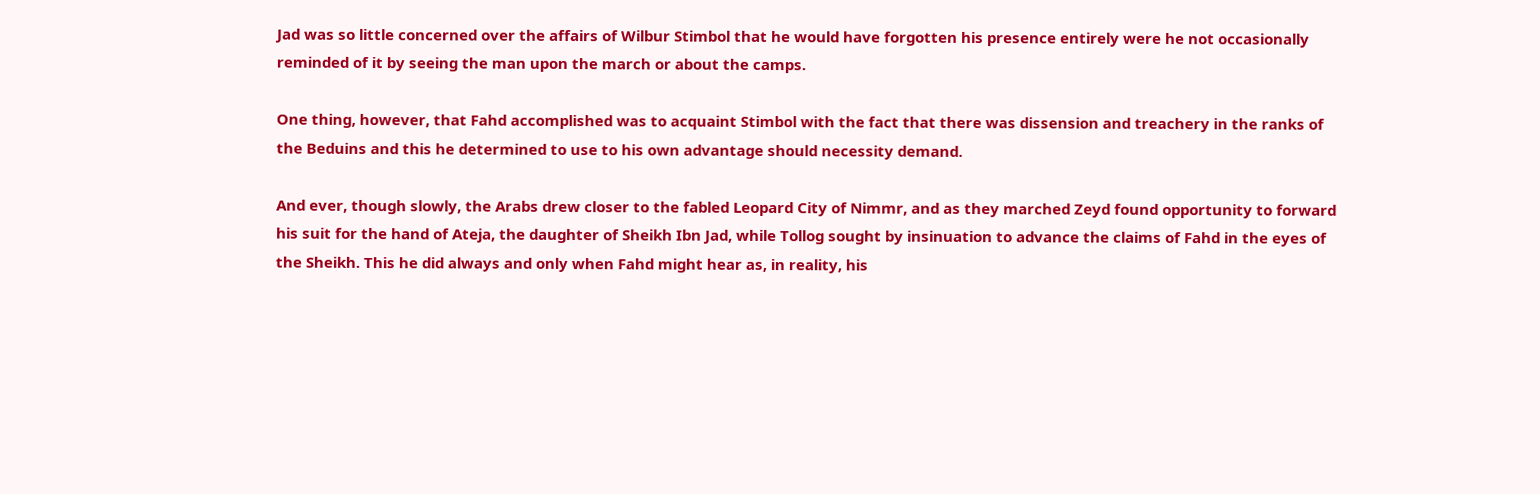Jad was so little concerned over the affairs of Wilbur Stimbol that he would have forgotten his presence entirely were he not occasionally reminded of it by seeing the man upon the march or about the camps.

One thing, however, that Fahd accomplished was to acquaint Stimbol with the fact that there was dissension and treachery in the ranks of the Beduins and this he determined to use to his own advantage should necessity demand.

And ever, though slowly, the Arabs drew closer to the fabled Leopard City of Nimmr, and as they marched Zeyd found opportunity to forward his suit for the hand of Ateja, the daughter of Sheikh Ibn Jad, while Tollog sought by insinuation to advance the claims of Fahd in the eyes of the Sheikh. This he did always and only when Fahd might hear as, in reality, his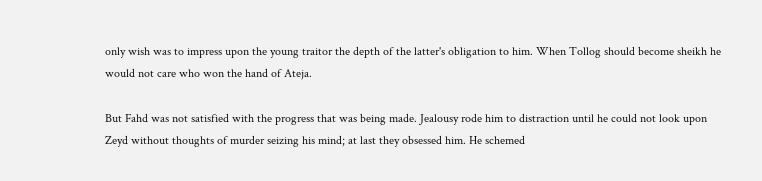only wish was to impress upon the young traitor the depth of the latter's obligation to him. When Tollog should become sheikh he would not care who won the hand of Ateja.

But Fahd was not satisfied with the progress that was being made. Jealousy rode him to distraction until he could not look upon Zeyd without thoughts of murder seizing his mind; at last they obsessed him. He schemed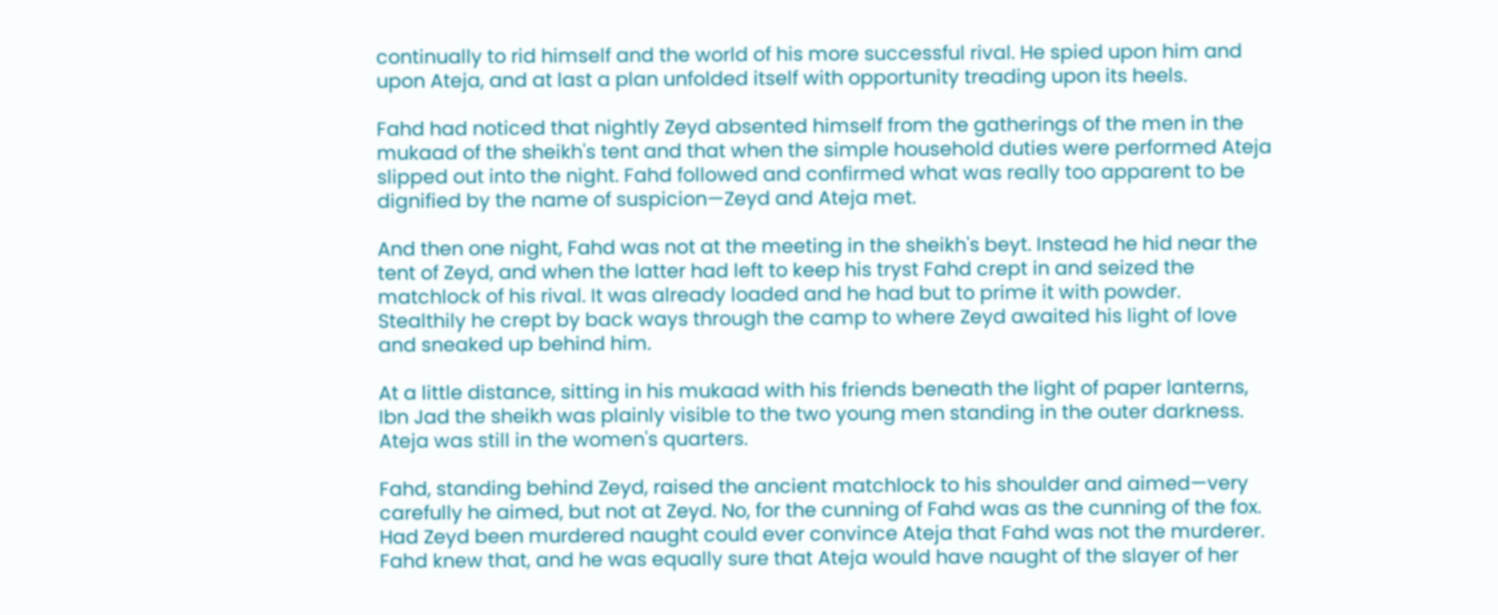continually to rid himself and the world of his more successful rival. He spied upon him and upon Ateja, and at last a plan unfolded itself with opportunity treading upon its heels.

Fahd had noticed that nightly Zeyd absented himself from the gatherings of the men in the mukaad of the sheikh's tent and that when the simple household duties were performed Ateja slipped out into the night. Fahd followed and confirmed what was really too apparent to be dignified by the name of suspicion—Zeyd and Ateja met.

And then one night, Fahd was not at the meeting in the sheikh's beyt. Instead he hid near the tent of Zeyd, and when the latter had left to keep his tryst Fahd crept in and seized the matchlock of his rival. It was already loaded and he had but to prime it with powder. Stealthily he crept by back ways through the camp to where Zeyd awaited his light of love and sneaked up behind him.

At a little distance, sitting in his mukaad with his friends beneath the light of paper lanterns, Ibn Jad the sheikh was plainly visible to the two young men standing in the outer darkness. Ateja was still in the women's quarters.

Fahd, standing behind Zeyd, raised the ancient matchlock to his shoulder and aimed—very carefully he aimed, but not at Zeyd. No, for the cunning of Fahd was as the cunning of the fox. Had Zeyd been murdered naught could ever convince Ateja that Fahd was not the murderer. Fahd knew that, and he was equally sure that Ateja would have naught of the slayer of her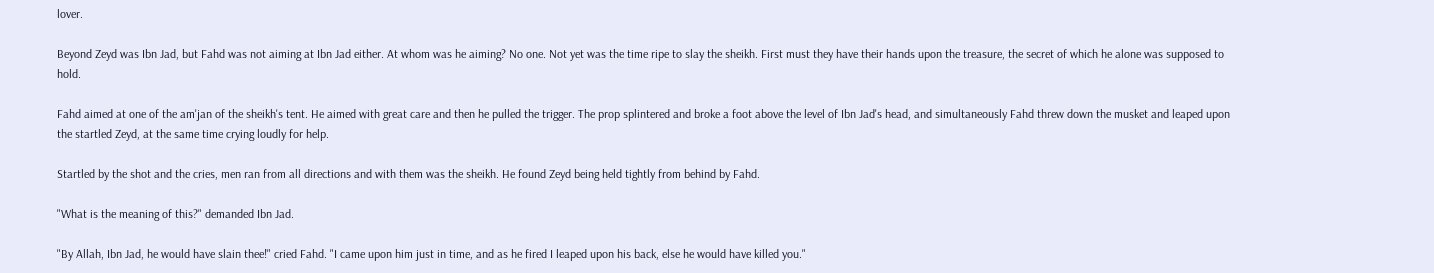lover.

Beyond Zeyd was Ibn Jad, but Fahd was not aiming at Ibn Jad either. At whom was he aiming? No one. Not yet was the time ripe to slay the sheikh. First must they have their hands upon the treasure, the secret of which he alone was supposed to hold.

Fahd aimed at one of the am'jan of the sheikh's tent. He aimed with great care and then he pulled the trigger. The prop splintered and broke a foot above the level of Ibn Jad's head, and simultaneously Fahd threw down the musket and leaped upon the startled Zeyd, at the same time crying loudly for help.

Startled by the shot and the cries, men ran from all directions and with them was the sheikh. He found Zeyd being held tightly from behind by Fahd.

"What is the meaning of this?" demanded Ibn Jad.

"By Allah, Ibn Jad, he would have slain thee!" cried Fahd. "I came upon him just in time, and as he fired I leaped upon his back, else he would have killed you."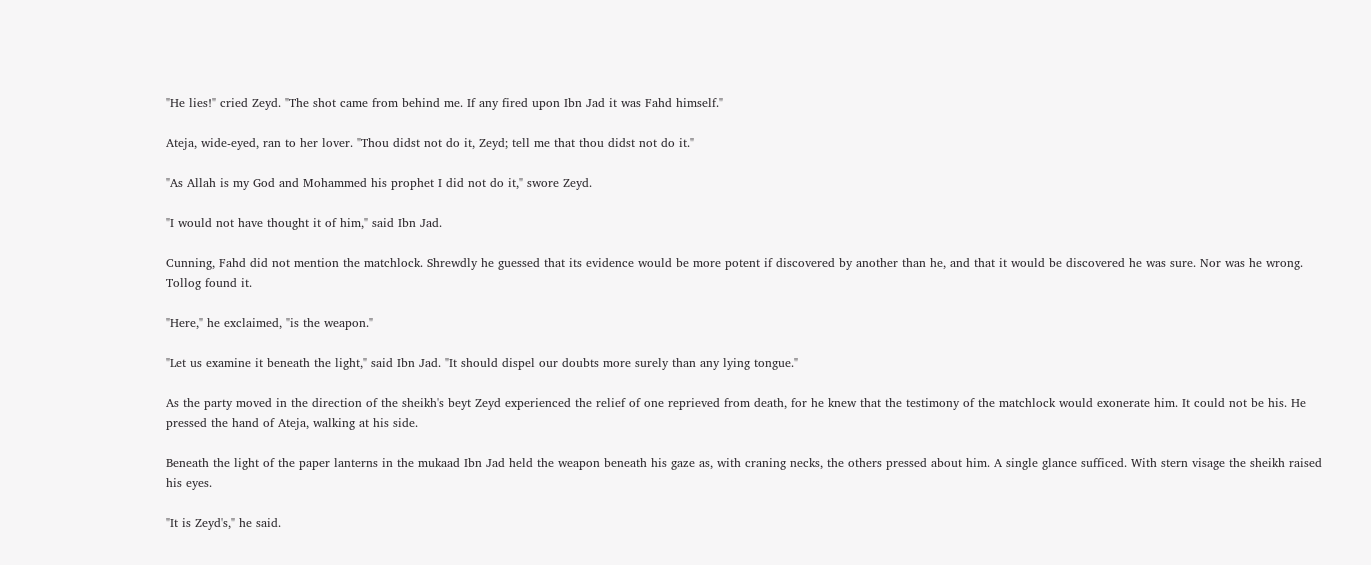"He lies!" cried Zeyd. "The shot came from behind me. If any fired upon Ibn Jad it was Fahd himself."

Ateja, wide-eyed, ran to her lover. "Thou didst not do it, Zeyd; tell me that thou didst not do it."

"As Allah is my God and Mohammed his prophet I did not do it," swore Zeyd.

"I would not have thought it of him," said Ibn Jad.

Cunning, Fahd did not mention the matchlock. Shrewdly he guessed that its evidence would be more potent if discovered by another than he, and that it would be discovered he was sure. Nor was he wrong. Tollog found it.

"Here," he exclaimed, "is the weapon."

"Let us examine it beneath the light," said Ibn Jad. "It should dispel our doubts more surely than any lying tongue."

As the party moved in the direction of the sheikh's beyt Zeyd experienced the relief of one reprieved from death, for he knew that the testimony of the matchlock would exonerate him. It could not be his. He pressed the hand of Ateja, walking at his side.

Beneath the light of the paper lanterns in the mukaad Ibn Jad held the weapon beneath his gaze as, with craning necks, the others pressed about him. A single glance sufficed. With stern visage the sheikh raised his eyes.

"It is Zeyd's," he said.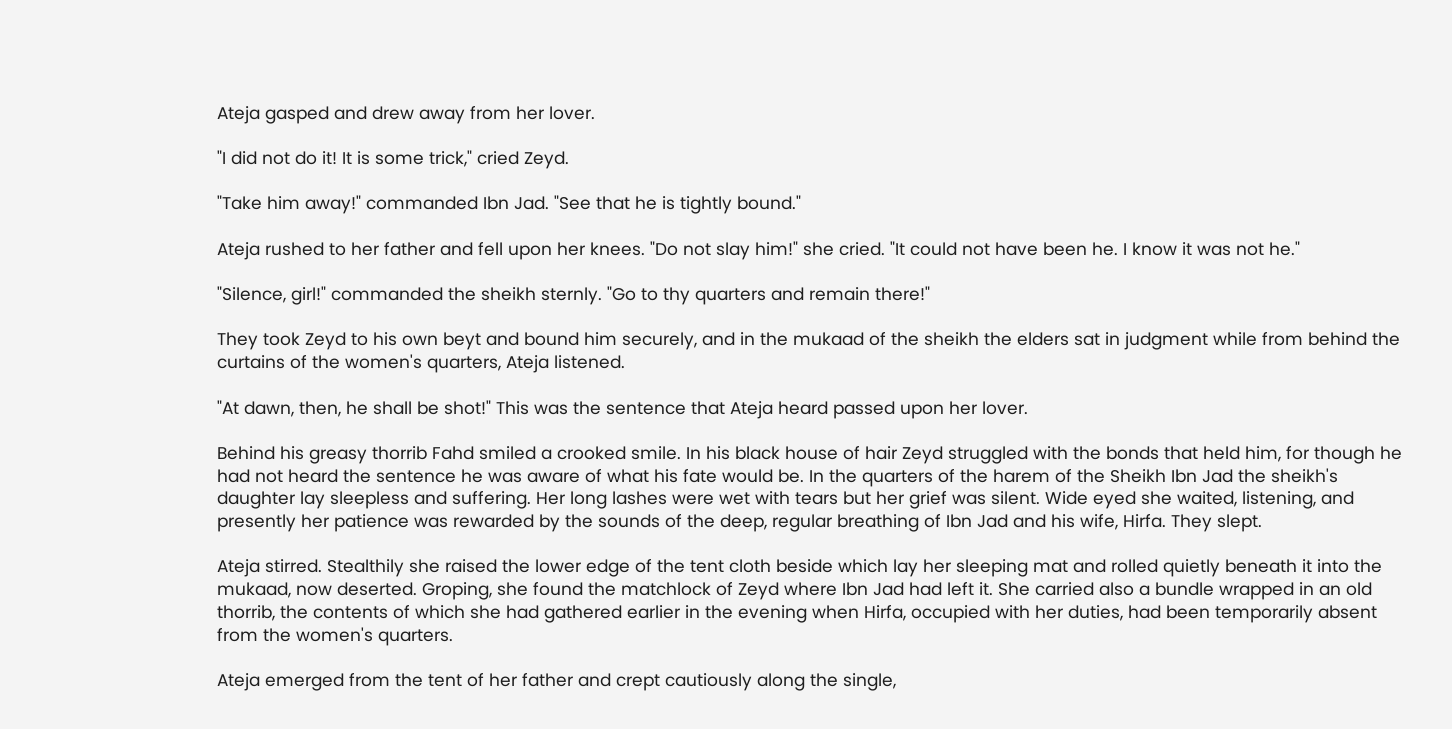Ateja gasped and drew away from her lover.

"I did not do it! It is some trick," cried Zeyd.

"Take him away!" commanded Ibn Jad. "See that he is tightly bound."

Ateja rushed to her father and fell upon her knees. "Do not slay him!" she cried. "It could not have been he. I know it was not he."

"Silence, girl!" commanded the sheikh sternly. "Go to thy quarters and remain there!"

They took Zeyd to his own beyt and bound him securely, and in the mukaad of the sheikh the elders sat in judgment while from behind the curtains of the women's quarters, Ateja listened.

"At dawn, then, he shall be shot!" This was the sentence that Ateja heard passed upon her lover.

Behind his greasy thorrib Fahd smiled a crooked smile. In his black house of hair Zeyd struggled with the bonds that held him, for though he had not heard the sentence he was aware of what his fate would be. In the quarters of the harem of the Sheikh Ibn Jad the sheikh's daughter lay sleepless and suffering. Her long lashes were wet with tears but her grief was silent. Wide eyed she waited, listening, and presently her patience was rewarded by the sounds of the deep, regular breathing of Ibn Jad and his wife, Hirfa. They slept.

Ateja stirred. Stealthily she raised the lower edge of the tent cloth beside which lay her sleeping mat and rolled quietly beneath it into the mukaad, now deserted. Groping, she found the matchlock of Zeyd where Ibn Jad had left it. She carried also a bundle wrapped in an old thorrib, the contents of which she had gathered earlier in the evening when Hirfa, occupied with her duties, had been temporarily absent from the women's quarters.

Ateja emerged from the tent of her father and crept cautiously along the single,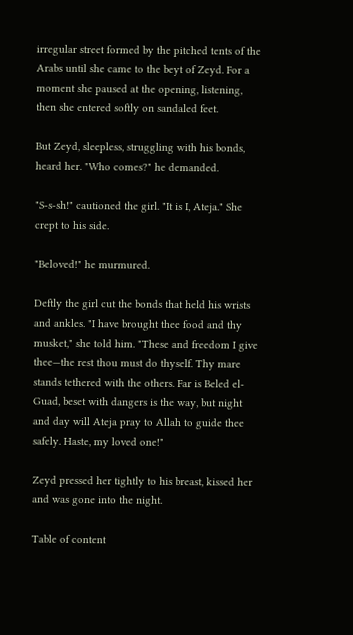irregular street formed by the pitched tents of the Arabs until she came to the beyt of Zeyd. For a moment she paused at the opening, listening, then she entered softly on sandaled feet.

But Zeyd, sleepless, struggling with his bonds, heard her. "Who comes?" he demanded.

"S-s-sh!" cautioned the girl. "It is I, Ateja." She crept to his side.

"Beloved!" he murmured.

Deftly the girl cut the bonds that held his wrists and ankles. "I have brought thee food and thy musket," she told him. "These and freedom I give thee—the rest thou must do thyself. Thy mare stands tethered with the others. Far is Beled el-Guad, beset with dangers is the way, but night and day will Ateja pray to Allah to guide thee safely. Haste, my loved one!"

Zeyd pressed her tightly to his breast, kissed her and was gone into the night.

Table of content